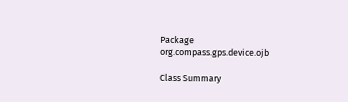Package org.compass.gps.device.ojb

Class Summary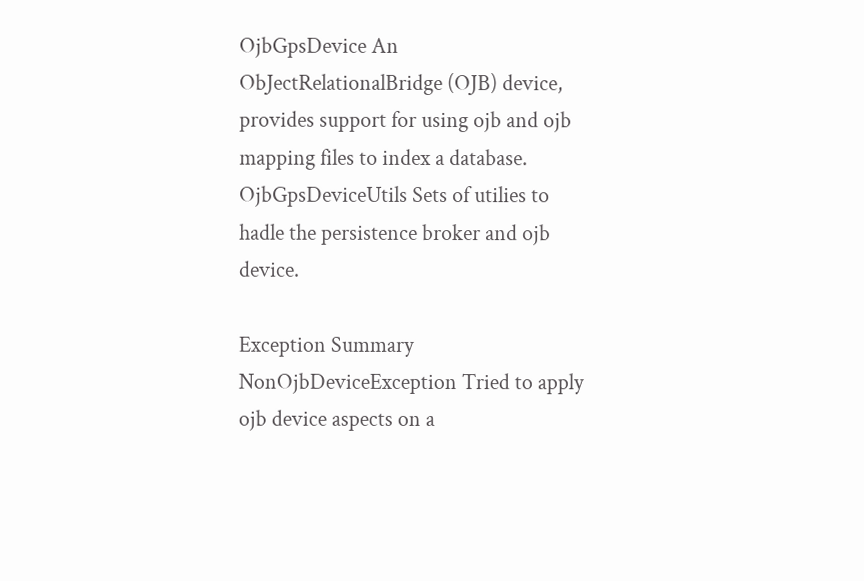OjbGpsDevice An ObJectRelationalBridge (OJB) device, provides support for using ojb and ojb mapping files to index a database.
OjbGpsDeviceUtils Sets of utilies to hadle the persistence broker and ojb device.

Exception Summary
NonOjbDeviceException Tried to apply ojb device aspects on a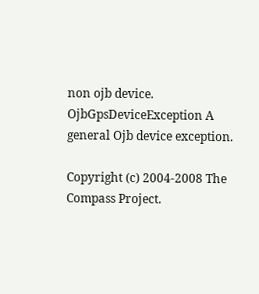non ojb device.
OjbGpsDeviceException A general Ojb device exception.

Copyright (c) 2004-2008 The Compass Project.